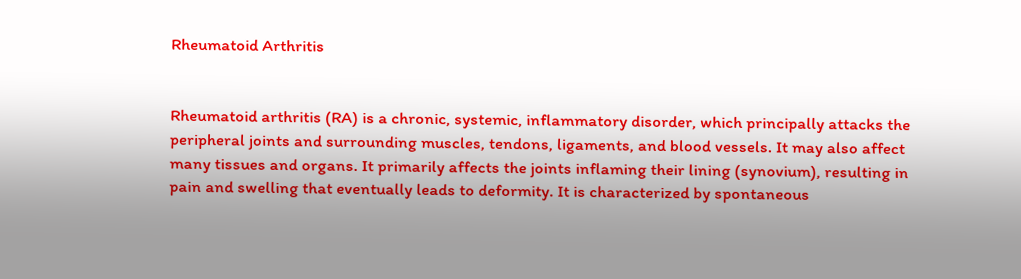Rheumatoid Arthritis


Rheumatoid arthritis (RA) is a chronic, systemic, inflammatory disorder, which principally attacks the peripheral joints and surrounding muscles, tendons, ligaments, and blood vessels. It may also affect many tissues and organs. It primarily affects the joints inflaming their lining (synovium), resulting in pain and swelling that eventually leads to deformity. It is characterized by spontaneous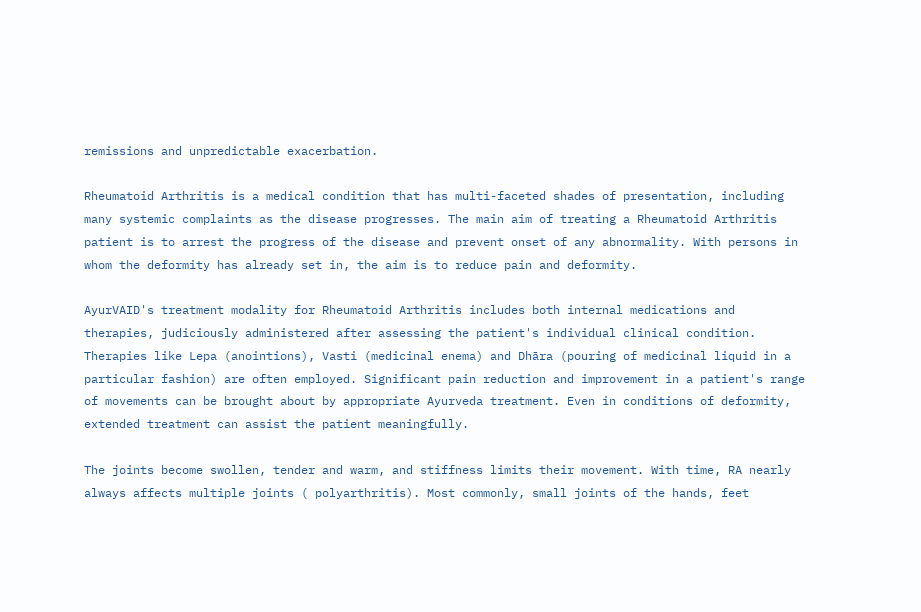remissions and unpredictable exacerbation.

Rheumatoid Arthritis is a medical condition that has multi-faceted shades of presentation, including many systemic complaints as the disease progresses. The main aim of treating a Rheumatoid Arthritis patient is to arrest the progress of the disease and prevent onset of any abnormality. With persons in whom the deformity has already set in, the aim is to reduce pain and deformity.

AyurVAID's treatment modality for Rheumatoid Arthritis includes both internal medications and therapies, judiciously administered after assessing the patient's individual clinical condition. Therapies like Lepa (anointions), Vasti (medicinal enema) and Dhāra (pouring of medicinal liquid in a particular fashion) are often employed. Significant pain reduction and improvement in a patient's range of movements can be brought about by appropriate Ayurveda treatment. Even in conditions of deformity, extended treatment can assist the patient meaningfully.

The joints become swollen, tender and warm, and stiffness limits their movement. With time, RA nearly always affects multiple joints ( polyarthritis). Most commonly, small joints of the hands, feet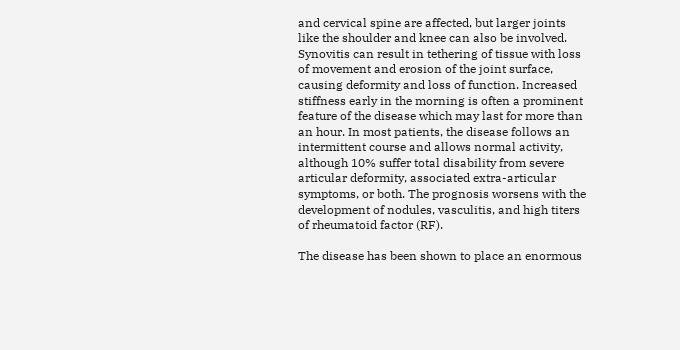and cervical spine are affected, but larger joints like the shoulder and knee can also be involved. Synovitis can result in tethering of tissue with loss of movement and erosion of the joint surface, causing deformity and loss of function. Increased stiffness early in the morning is often a prominent feature of the disease which may last for more than an hour. In most patients, the disease follows an intermittent course and allows normal activity, although 10% suffer total disability from severe articular deformity, associated extra-articular symptoms, or both. The prognosis worsens with the development of nodules, vasculitis, and high titers of rheumatoid factor (RF).

The disease has been shown to place an enormous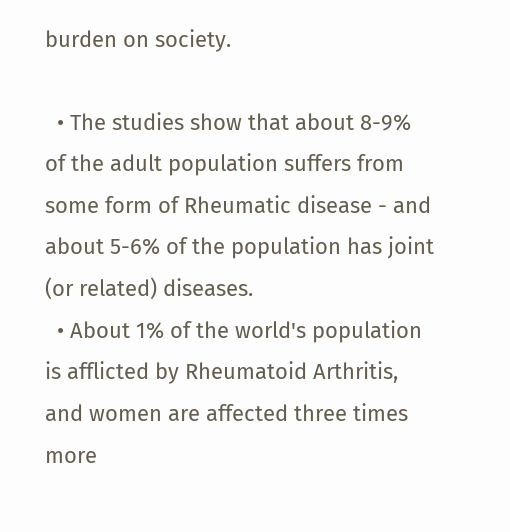burden on society.

  • The studies show that about 8-9% of the adult population suffers from some form of Rheumatic disease - and about 5-6% of the population has joint (or related) diseases.
  • About 1% of the world's population is afflicted by Rheumatoid Arthritis, and women are affected three times more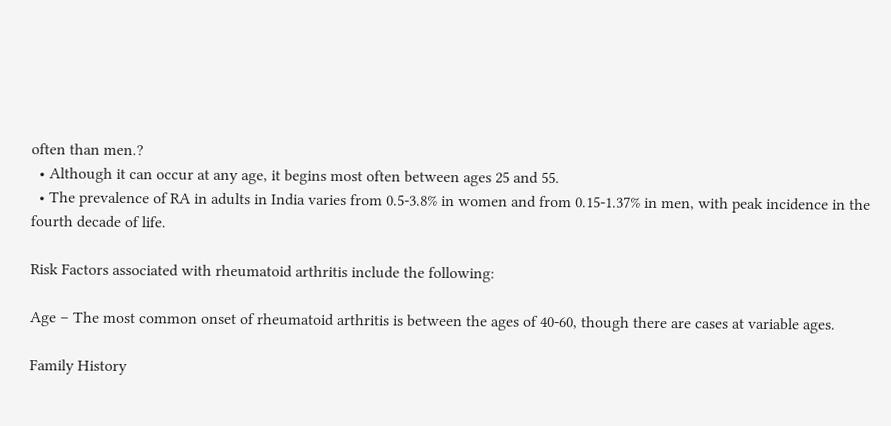often than men.?
  • Although it can occur at any age, it begins most often between ages 25 and 55.
  • The prevalence of RA in adults in India varies from 0.5-3.8% in women and from 0.15-1.37% in men, with peak incidence in the fourth decade of life.

Risk Factors associated with rheumatoid arthritis include the following:

Age – The most common onset of rheumatoid arthritis is between the ages of 40-60, though there are cases at variable ages.

Family History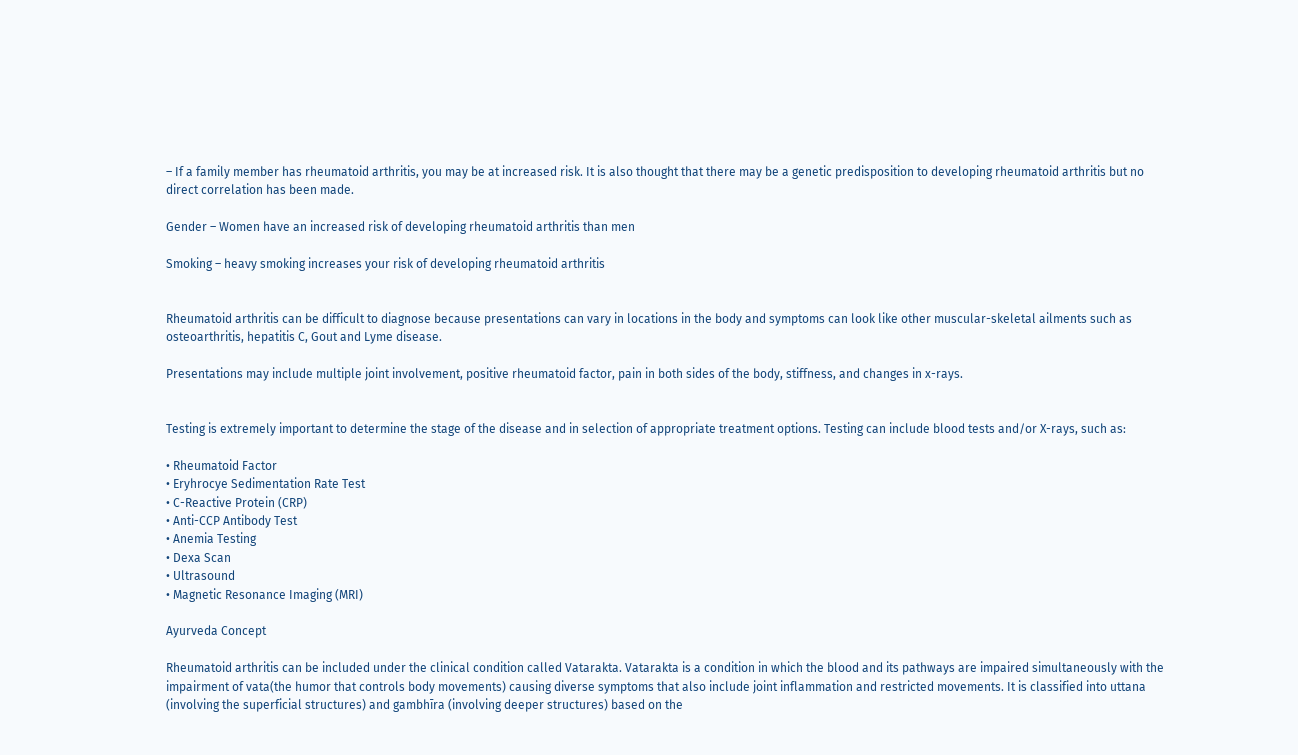– If a family member has rheumatoid arthritis, you may be at increased risk. It is also thought that there may be a genetic predisposition to developing rheumatoid arthritis but no direct correlation has been made.

Gender – Women have an increased risk of developing rheumatoid arthritis than men

Smoking – heavy smoking increases your risk of developing rheumatoid arthritis


Rheumatoid arthritis can be difficult to diagnose because presentations can vary in locations in the body and symptoms can look like other muscular-skeletal ailments such as osteoarthritis, hepatitis C, Gout and Lyme disease.

Presentations may include multiple joint involvement, positive rheumatoid factor, pain in both sides of the body, stiffness, and changes in x-rays.


Testing is extremely important to determine the stage of the disease and in selection of appropriate treatment options. Testing can include blood tests and/or X-rays, such as:

• Rheumatoid Factor
• Eryhrocye Sedimentation Rate Test
• C-Reactive Protein (CRP)
• Anti-CCP Antibody Test
• Anemia Testing
• Dexa Scan
• Ultrasound
• Magnetic Resonance Imaging (MRI)

Ayurveda Concept

Rheumatoid arthritis can be included under the clinical condition called Vatarakta. Vatarakta is a condition in which the blood and its pathways are impaired simultaneously with the impairment of vata(the humor that controls body movements) causing diverse symptoms that also include joint inflammation and restricted movements. It is classified into uttana (involving the superficial structures) and gambhīra (involving deeper structures) based on the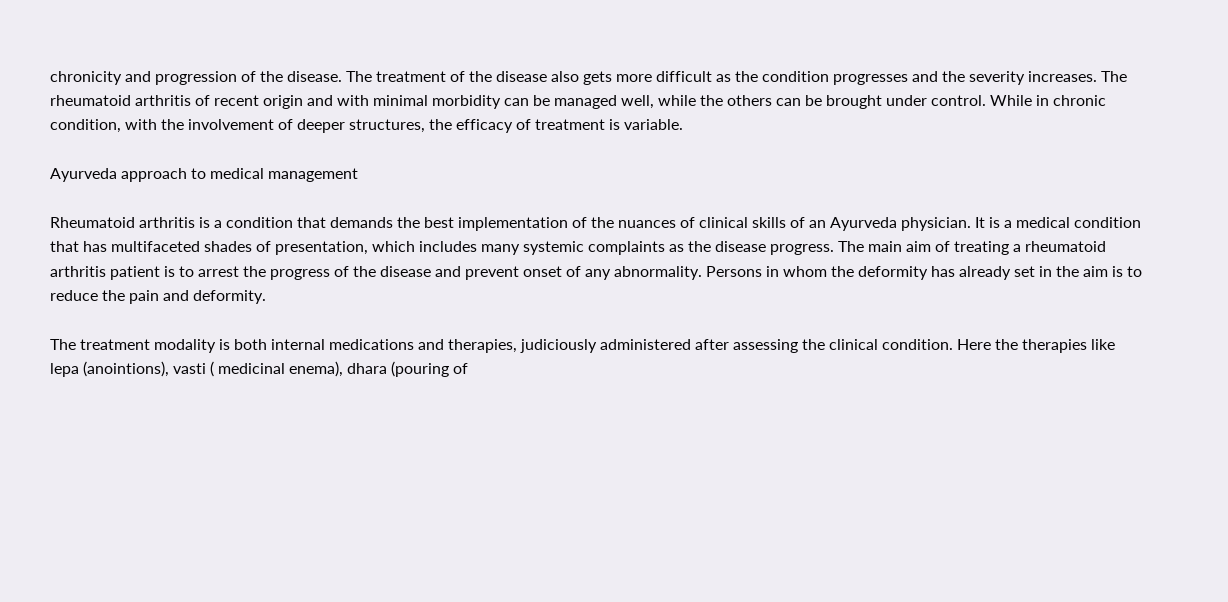chronicity and progression of the disease. The treatment of the disease also gets more difficult as the condition progresses and the severity increases. The rheumatoid arthritis of recent origin and with minimal morbidity can be managed well, while the others can be brought under control. While in chronic condition, with the involvement of deeper structures, the efficacy of treatment is variable.

Ayurveda approach to medical management

Rheumatoid arthritis is a condition that demands the best implementation of the nuances of clinical skills of an Ayurveda physician. It is a medical condition that has multifaceted shades of presentation, which includes many systemic complaints as the disease progress. The main aim of treating a rheumatoid arthritis patient is to arrest the progress of the disease and prevent onset of any abnormality. Persons in whom the deformity has already set in the aim is to reduce the pain and deformity.

The treatment modality is both internal medications and therapies, judiciously administered after assessing the clinical condition. Here the therapies like lepa (anointions), vasti ( medicinal enema), dhara (pouring of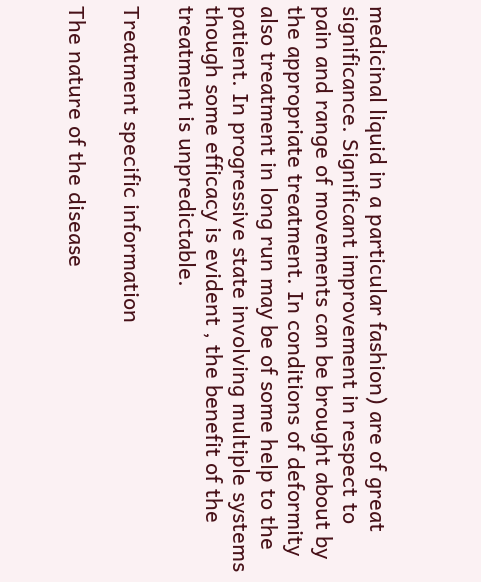medicinal liquid in a particular fashion) are of great significance. Significant improvement in respect to pain and range of movements can be brought about by the appropriate treatment. In conditions of deformity also treatment in long run may be of some help to the patient. In progressive state involving multiple systems though some efficacy is evident , the benefit of the treatment is unpredictable.

Treatment specific information

The nature of the disease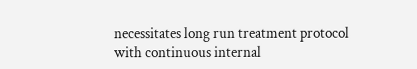necessitates long run treatment protocol with continuous internal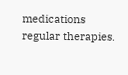medications regular therapies.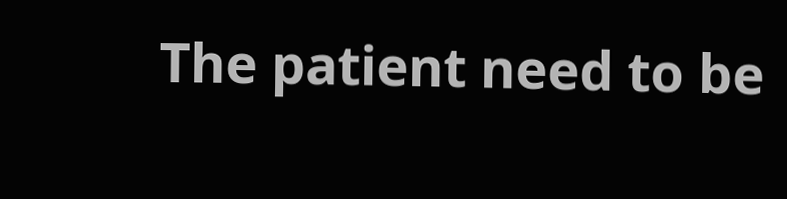The patient need to be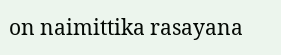on naimittika rasayana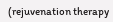(rejuvenation therapy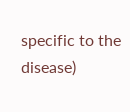specific to the disease)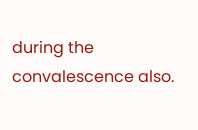during the convalescence also.